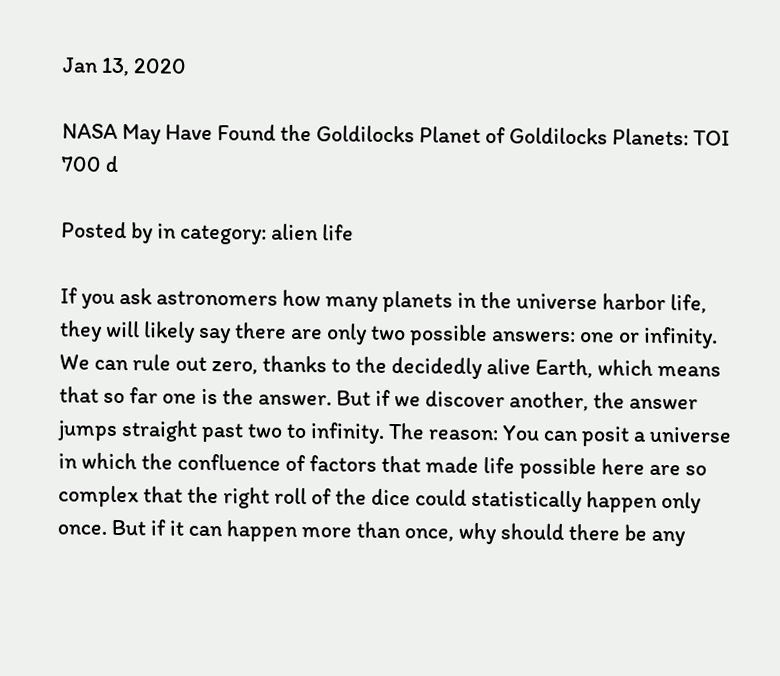Jan 13, 2020

NASA May Have Found the Goldilocks Planet of Goldilocks Planets: TOI 700 d

Posted by in category: alien life

If you ask astronomers how many planets in the universe harbor life, they will likely say there are only two possible answers: one or infinity. We can rule out zero, thanks to the decidedly alive Earth, which means that so far one is the answer. But if we discover another, the answer jumps straight past two to infinity. The reason: You can posit a universe in which the confluence of factors that made life possible here are so complex that the right roll of the dice could statistically happen only once. But if it can happen more than once, why should there be any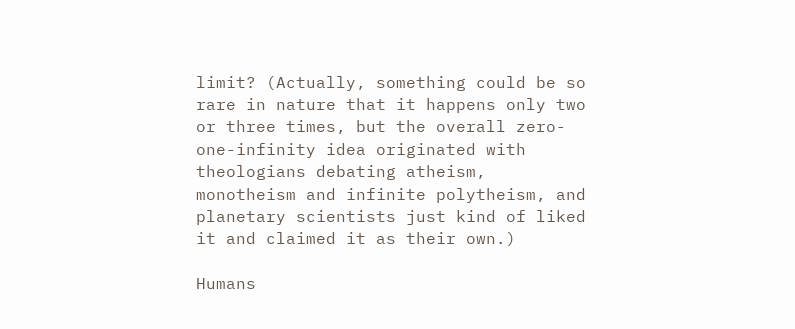limit? (Actually, something could be so rare in nature that it happens only two or three times, but the overall zero-one-infinity idea originated with theologians debating atheism, monotheism and infinite polytheism, and planetary scientists just kind of liked it and claimed it as their own.)

Humans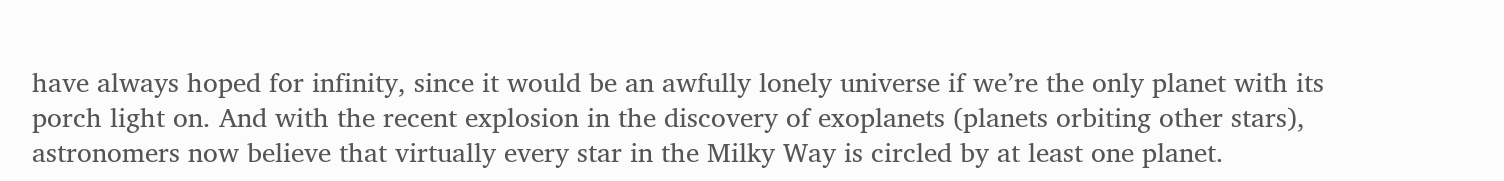have always hoped for infinity, since it would be an awfully lonely universe if we’re the only planet with its porch light on. And with the recent explosion in the discovery of exoplanets (planets orbiting other stars), astronomers now believe that virtually every star in the Milky Way is circled by at least one planet.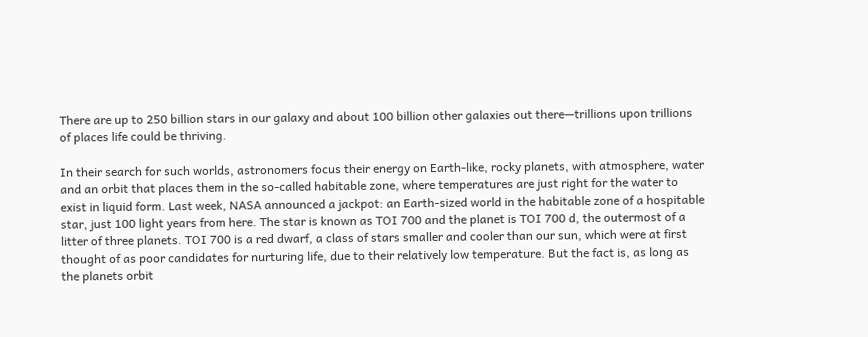There are up to 250 billion stars in our galaxy and about 100 billion other galaxies out there—trillions upon trillions of places life could be thriving.

In their search for such worlds, astronomers focus their energy on Earth-like, rocky planets, with atmosphere, water and an orbit that places them in the so-called habitable zone, where temperatures are just right for the water to exist in liquid form. Last week, NASA announced a jackpot: an Earth-sized world in the habitable zone of a hospitable star, just 100 light years from here. The star is known as TOI 700 and the planet is TOI 700 d, the outermost of a litter of three planets. TOI 700 is a red dwarf, a class of stars smaller and cooler than our sun, which were at first thought of as poor candidates for nurturing life, due to their relatively low temperature. But the fact is, as long as the planets orbit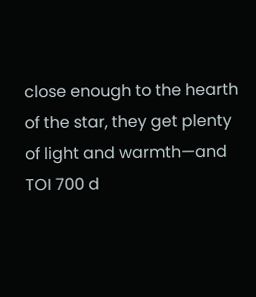close enough to the hearth of the star, they get plenty of light and warmth—and TOI 700 d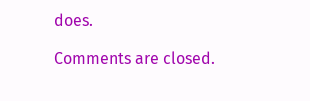does.

Comments are closed.